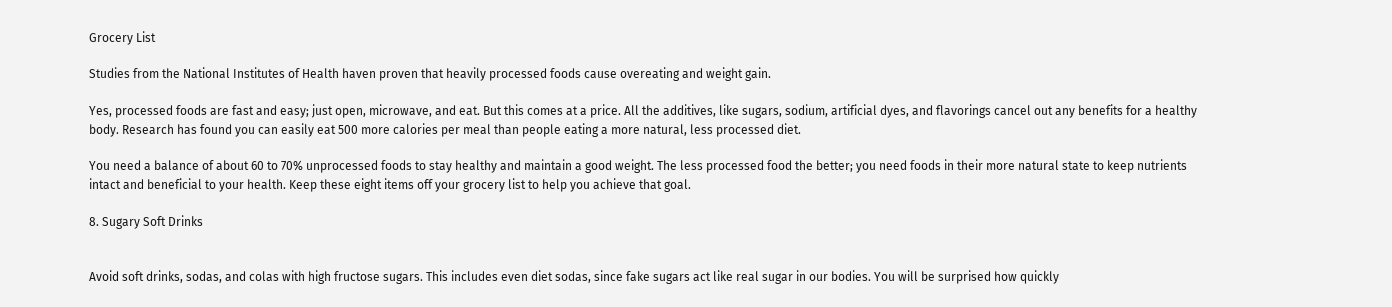Grocery List

Studies from the National Institutes of Health haven proven that heavily processed foods cause overeating and weight gain.

Yes, processed foods are fast and easy; just open, microwave, and eat. But this comes at a price. All the additives, like sugars, sodium, artificial dyes, and flavorings cancel out any benefits for a healthy body. Research has found you can easily eat 500 more calories per meal than people eating a more natural, less processed diet.

You need a balance of about 60 to 70% unprocessed foods to stay healthy and maintain a good weight. The less processed food the better; you need foods in their more natural state to keep nutrients intact and beneficial to your health. Keep these eight items off your grocery list to help you achieve that goal.

8. Sugary Soft Drinks


Avoid soft drinks, sodas, and colas with high fructose sugars. This includes even diet sodas, since fake sugars act like real sugar in our bodies. You will be surprised how quickly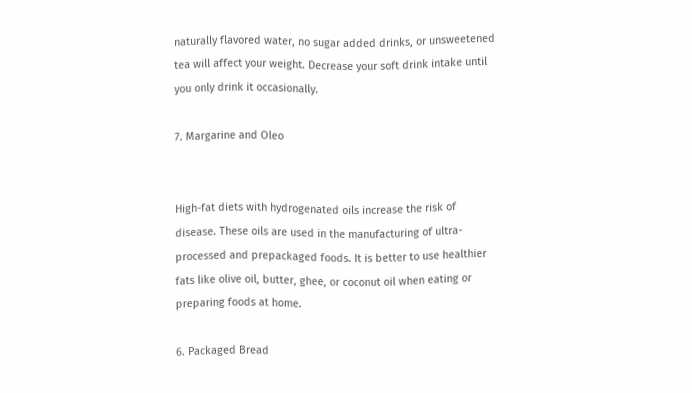naturally flavored water, no sugar added drinks, or unsweetened tea will affect your weight. Decrease your soft drink intake until you only drink it occasionally.

7. Margarine and Oleo


High-fat diets with hydrogenated oils increase the risk of disease. These oils are used in the manufacturing of ultra-processed and prepackaged foods. It is better to use healthier fats like olive oil, butter, ghee, or coconut oil when eating or preparing foods at home.

6. Packaged Bread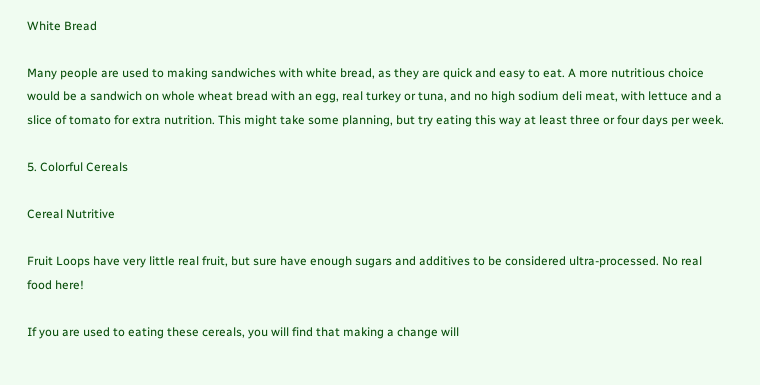White Bread

Many people are used to making sandwiches with white bread, as they are quick and easy to eat. A more nutritious choice would be a sandwich on whole wheat bread with an egg, real turkey or tuna, and no high sodium deli meat, with lettuce and a slice of tomato for extra nutrition. This might take some planning, but try eating this way at least three or four days per week.

5. Colorful Cereals

Cereal Nutritive

Fruit Loops have very little real fruit, but sure have enough sugars and additives to be considered ultra-processed. No real food here!

If you are used to eating these cereals, you will find that making a change will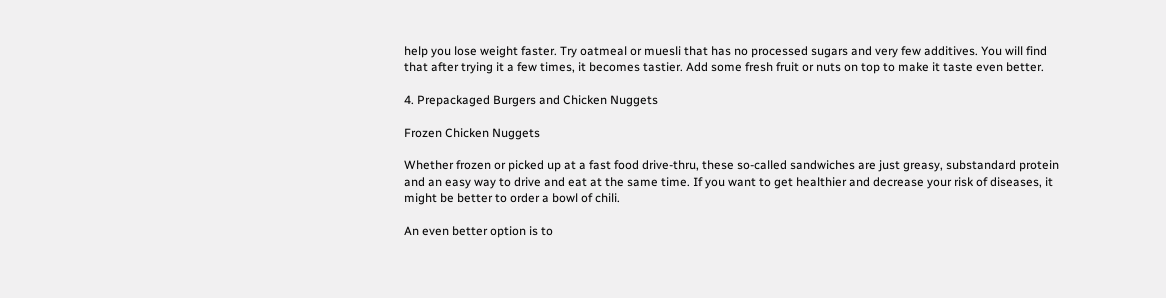help you lose weight faster. Try oatmeal or muesli that has no processed sugars and very few additives. You will find that after trying it a few times, it becomes tastier. Add some fresh fruit or nuts on top to make it taste even better.

4. Prepackaged Burgers and Chicken Nuggets

Frozen Chicken Nuggets

Whether frozen or picked up at a fast food drive-thru, these so-called sandwiches are just greasy, substandard protein and an easy way to drive and eat at the same time. If you want to get healthier and decrease your risk of diseases, it might be better to order a bowl of chili.

An even better option is to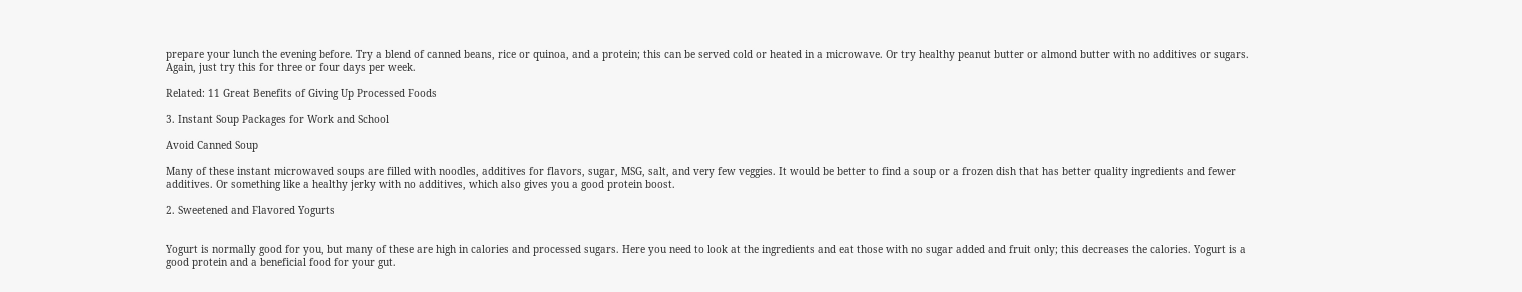prepare your lunch the evening before. Try a blend of canned beans, rice or quinoa, and a protein; this can be served cold or heated in a microwave. Or try healthy peanut butter or almond butter with no additives or sugars. Again, just try this for three or four days per week.

Related: 11 Great Benefits of Giving Up Processed Foods

3. Instant Soup Packages for Work and School

Avoid Canned Soup

Many of these instant microwaved soups are filled with noodles, additives for flavors, sugar, MSG, salt, and very few veggies. It would be better to find a soup or a frozen dish that has better quality ingredients and fewer additives. Or something like a healthy jerky with no additives, which also gives you a good protein boost.

2. Sweetened and Flavored Yogurts


Yogurt is normally good for you, but many of these are high in calories and processed sugars. Here you need to look at the ingredients and eat those with no sugar added and fruit only; this decreases the calories. Yogurt is a good protein and a beneficial food for your gut.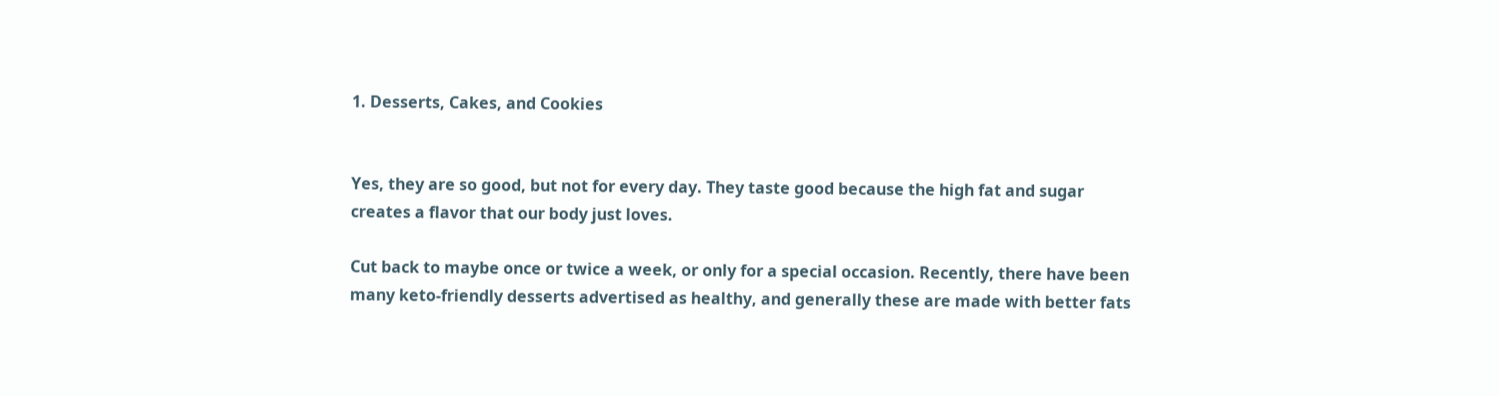1. Desserts, Cakes, and Cookies


Yes, they are so good, but not for every day. They taste good because the high fat and sugar creates a flavor that our body just loves.

Cut back to maybe once or twice a week, or only for a special occasion. Recently, there have been many keto-friendly desserts advertised as healthy, and generally these are made with better fats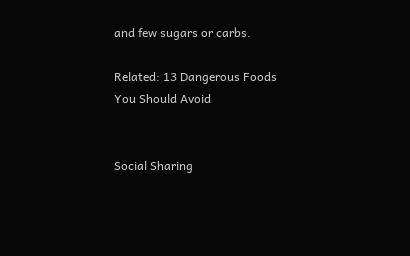and few sugars or carbs.

Related: 13 Dangerous Foods You Should Avoid


Social Sharing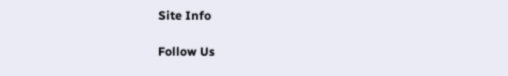Site Info

Follow Us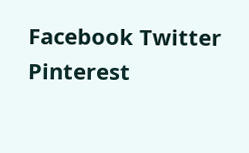Facebook Twitter Pinterest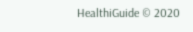HealthiGuide © 2020